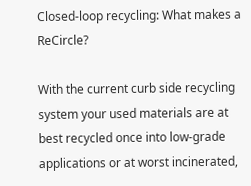Closed-loop recycling: What makes a ReCircle?

With the current curb side recycling system your used materials are at best recycled once into low-grade applications or at worst incinerated,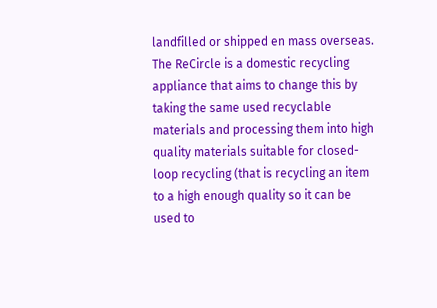landfilled or shipped en mass overseas. The ReCircle is a domestic recycling appliance that aims to change this by taking the same used recyclable materials and processing them into high quality materials suitable for closed-loop recycling (that is recycling an item to a high enough quality so it can be used to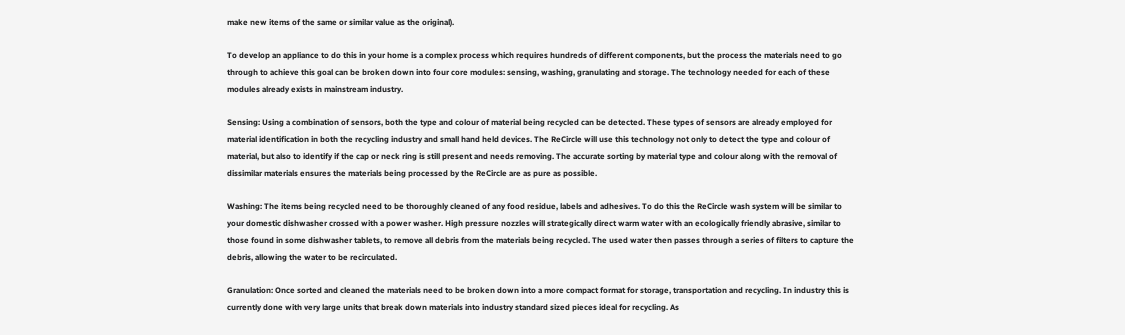make new items of the same or similar value as the original).

To develop an appliance to do this in your home is a complex process which requires hundreds of different components, but the process the materials need to go through to achieve this goal can be broken down into four core modules: sensing, washing, granulating and storage. The technology needed for each of these modules already exists in mainstream industry.

Sensing: Using a combination of sensors, both the type and colour of material being recycled can be detected. These types of sensors are already employed for material identification in both the recycling industry and small hand held devices. The ReCircle will use this technology not only to detect the type and colour of material, but also to identify if the cap or neck ring is still present and needs removing. The accurate sorting by material type and colour along with the removal of dissimilar materials ensures the materials being processed by the ReCircle are as pure as possible.

Washing: The items being recycled need to be thoroughly cleaned of any food residue, labels and adhesives. To do this the ReCircle wash system will be similar to your domestic dishwasher crossed with a power washer. High pressure nozzles will strategically direct warm water with an ecologically friendly abrasive, similar to those found in some dishwasher tablets, to remove all debris from the materials being recycled. The used water then passes through a series of filters to capture the debris, allowing the water to be recirculated.

Granulation: Once sorted and cleaned the materials need to be broken down into a more compact format for storage, transportation and recycling. In industry this is currently done with very large units that break down materials into industry standard sized pieces ideal for recycling. As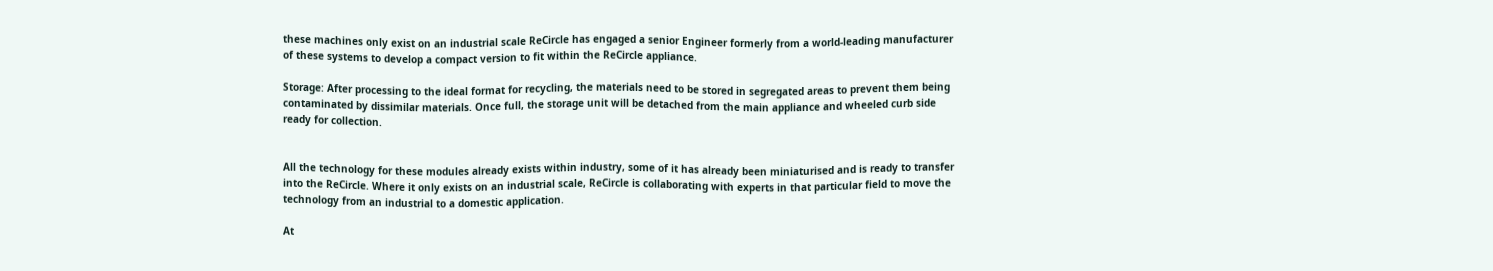these machines only exist on an industrial scale ReCircle has engaged a senior Engineer formerly from a world-leading manufacturer of these systems to develop a compact version to fit within the ReCircle appliance.

Storage: After processing to the ideal format for recycling, the materials need to be stored in segregated areas to prevent them being contaminated by dissimilar materials. Once full, the storage unit will be detached from the main appliance and wheeled curb side ready for collection.


All the technology for these modules already exists within industry, some of it has already been miniaturised and is ready to transfer into the ReCircle. Where it only exists on an industrial scale, ReCircle is collaborating with experts in that particular field to move the technology from an industrial to a domestic application.

At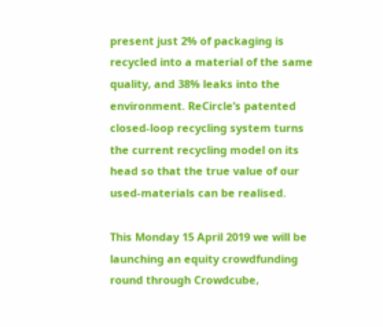present just 2% of packaging is recycled into a material of the same quality, and 38% leaks into the environment. ReCircle’s patented closed-loop recycling system turns the current recycling model on its head so that the true value of our used-materials can be realised.

This Monday 15 April 2019 we will be launching an equity crowdfunding round through Crowdcube,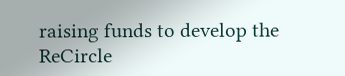raising funds to develop the ReCircle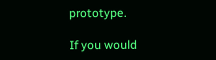prototype.

If you would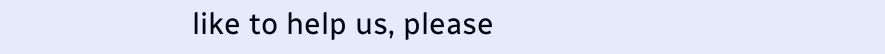like to help us, please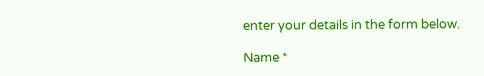enter your details in the form below.

Name *